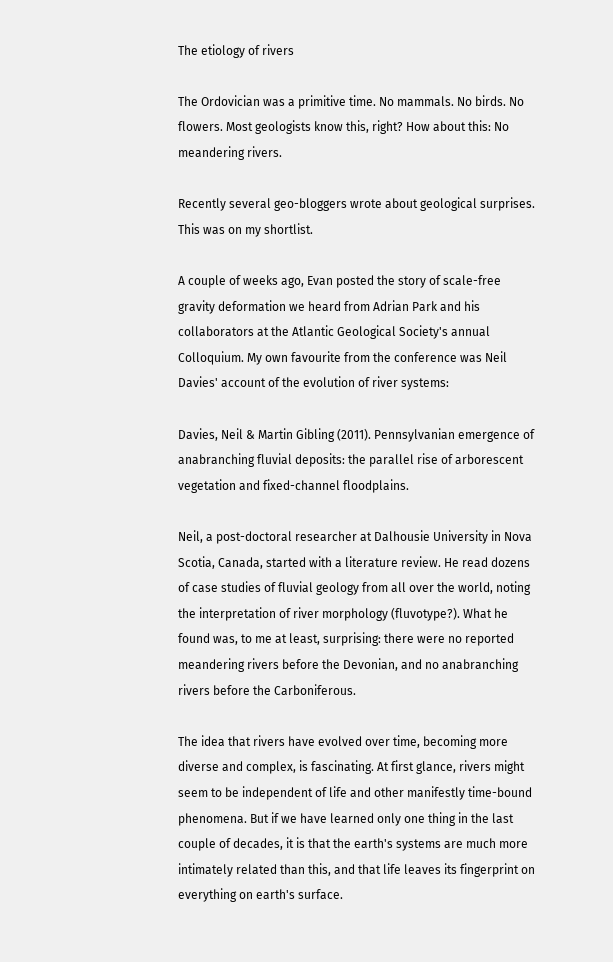The etiology of rivers

The Ordovician was a primitive time. No mammals. No birds. No flowers. Most geologists know this, right? How about this: No meandering rivers.

Recently several geo-bloggers wrote about geological surprises. This was on my shortlist.

A couple of weeks ago, Evan posted the story of scale-free gravity deformation we heard from Adrian Park and his collaborators at the Atlantic Geological Society's annual Colloquium. My own favourite from the conference was Neil Davies' account of the evolution of river systems:

Davies, Neil & Martin Gibling (2011). Pennsylvanian emergence of anabranching fluvial deposits: the parallel rise of arborescent vegetation and fixed-channel floodplains.

Neil, a post-doctoral researcher at Dalhousie University in Nova Scotia, Canada, started with a literature review. He read dozens of case studies of fluvial geology from all over the world, noting the interpretation of river morphology (fluvotype?). What he found was, to me at least, surprising: there were no reported meandering rivers before the Devonian, and no anabranching rivers before the Carboniferous.

The idea that rivers have evolved over time, becoming more diverse and complex, is fascinating. At first glance, rivers might seem to be independent of life and other manifestly time-bound phenomena. But if we have learned only one thing in the last couple of decades, it is that the earth's systems are much more intimately related than this, and that life leaves its fingerprint on everything on earth's surface.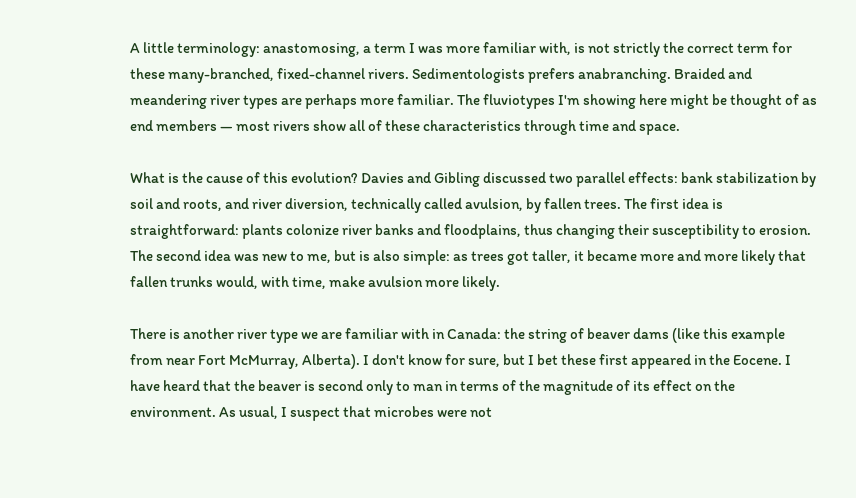A little terminology: anastomosing, a term I was more familiar with, is not strictly the correct term for these many-branched, fixed-channel rivers. Sedimentologists prefers anabranching. Braided and meandering river types are perhaps more familiar. The fluviotypes I'm showing here might be thought of as end members — most rivers show all of these characteristics through time and space.

What is the cause of this evolution? Davies and Gibling discussed two parallel effects: bank stabilization by soil and roots, and river diversion, technically called avulsion, by fallen trees. The first idea is straightforward: plants colonize river banks and floodplains, thus changing their susceptibility to erosion. The second idea was new to me, but is also simple: as trees got taller, it became more and more likely that fallen trunks would, with time, make avulsion more likely.

There is another river type we are familiar with in Canada: the string of beaver dams (like this example from near Fort McMurray, Alberta). I don't know for sure, but I bet these first appeared in the Eocene. I have heard that the beaver is second only to man in terms of the magnitude of its effect on the environment. As usual, I suspect that microbes were not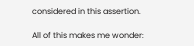considered in this assertion.

All of this makes me wonder: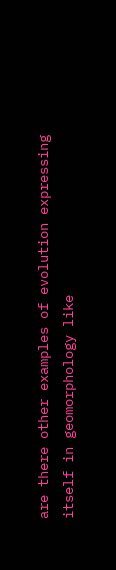are there other examples of evolution expressing itself in geomorphology like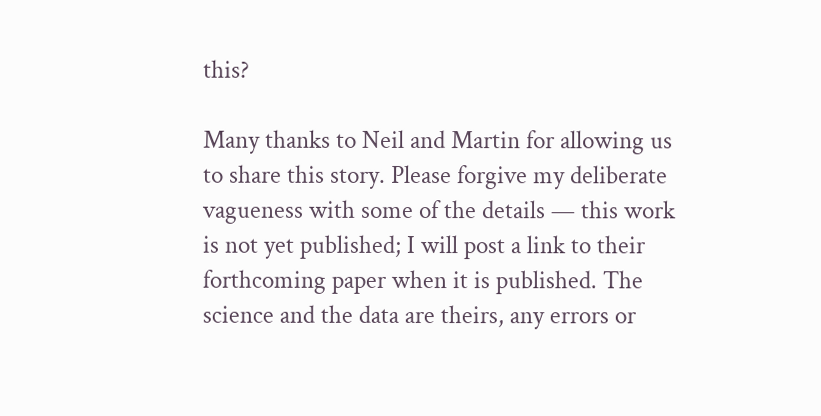this?

Many thanks to Neil and Martin for allowing us to share this story. Please forgive my deliberate vagueness with some of the details — this work is not yet published; I will post a link to their forthcoming paper when it is published. The science and the data are theirs, any errors or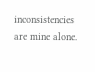inconsistencies are mine alone.